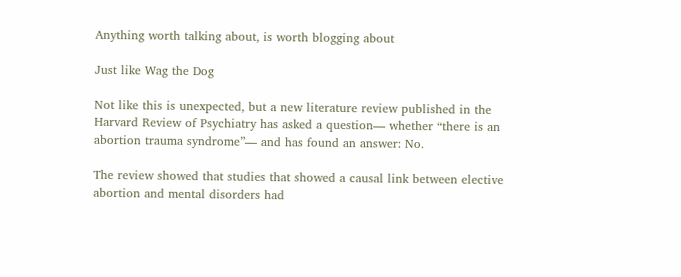Anything worth talking about, is worth blogging about

Just like Wag the Dog

Not like this is unexpected, but a new literature review published in the Harvard Review of Psychiatry has asked a question— whether “there is an abortion trauma syndrome”— and has found an answer: No.

The review showed that studies that showed a causal link between elective abortion and mental disorders had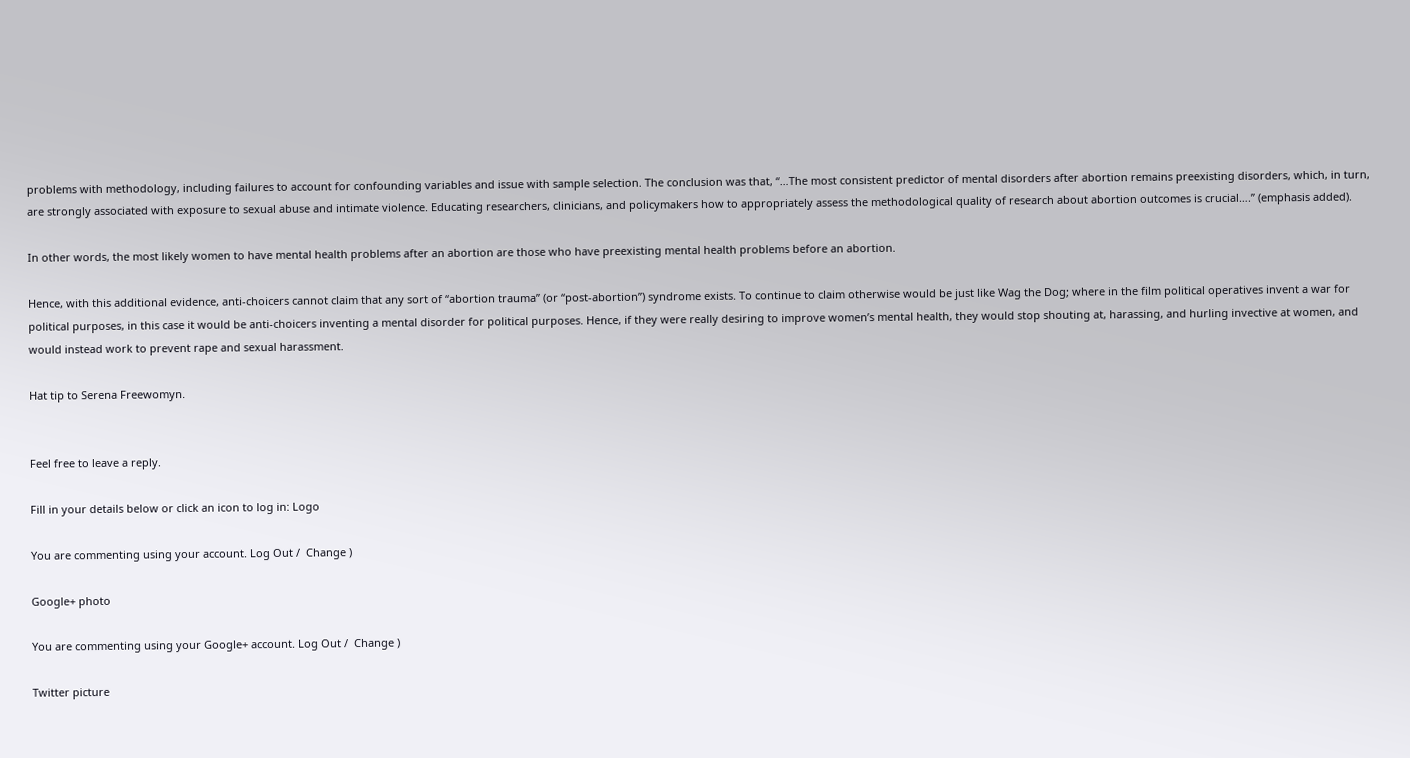problems with methodology, including failures to account for confounding variables and issue with sample selection. The conclusion was that, “…The most consistent predictor of mental disorders after abortion remains preexisting disorders, which, in turn, are strongly associated with exposure to sexual abuse and intimate violence. Educating researchers, clinicians, and policymakers how to appropriately assess the methodological quality of research about abortion outcomes is crucial….” (emphasis added).

In other words, the most likely women to have mental health problems after an abortion are those who have preexisting mental health problems before an abortion.

Hence, with this additional evidence, anti-choicers cannot claim that any sort of “abortion trauma” (or “post-abortion”) syndrome exists. To continue to claim otherwise would be just like Wag the Dog; where in the film political operatives invent a war for political purposes, in this case it would be anti-choicers inventing a mental disorder for political purposes. Hence, if they were really desiring to improve women’s mental health, they would stop shouting at, harassing, and hurling invective at women, and would instead work to prevent rape and sexual harassment.

Hat tip to Serena Freewomyn.


Feel free to leave a reply.

Fill in your details below or click an icon to log in: Logo

You are commenting using your account. Log Out /  Change )

Google+ photo

You are commenting using your Google+ account. Log Out /  Change )

Twitter picture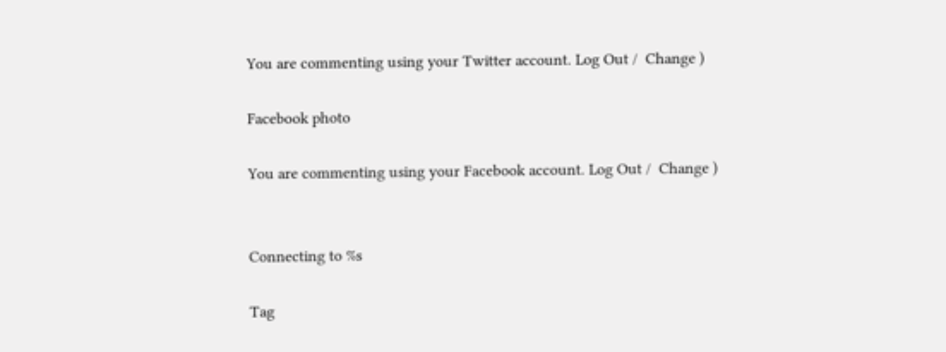You are commenting using your Twitter account. Log Out /  Change )

Facebook photo

You are commenting using your Facebook account. Log Out /  Change )


Connecting to %s

Tag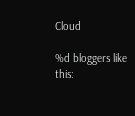Cloud

%d bloggers like this: